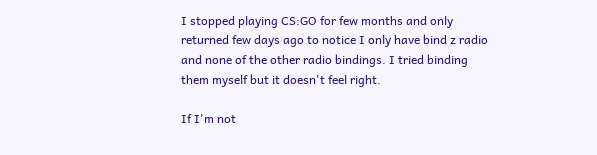I stopped playing CS:GO for few months and only returned few days ago to notice I only have bind z radio and none of the other radio bindings. I tried binding them myself but it doesn't feel right.

If I'm not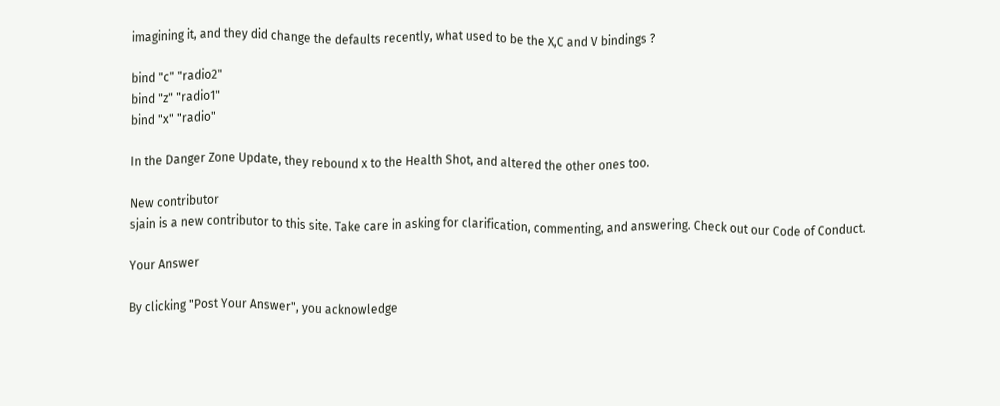imagining it, and they did change the defaults recently, what used to be the X,C and V bindings ?

bind "c" "radio2"
bind "z" "radio1"
bind "x" "radio"

In the Danger Zone Update, they rebound x to the Health Shot, and altered the other ones too.

New contributor
sjain is a new contributor to this site. Take care in asking for clarification, commenting, and answering. Check out our Code of Conduct.

Your Answer

By clicking "Post Your Answer", you acknowledge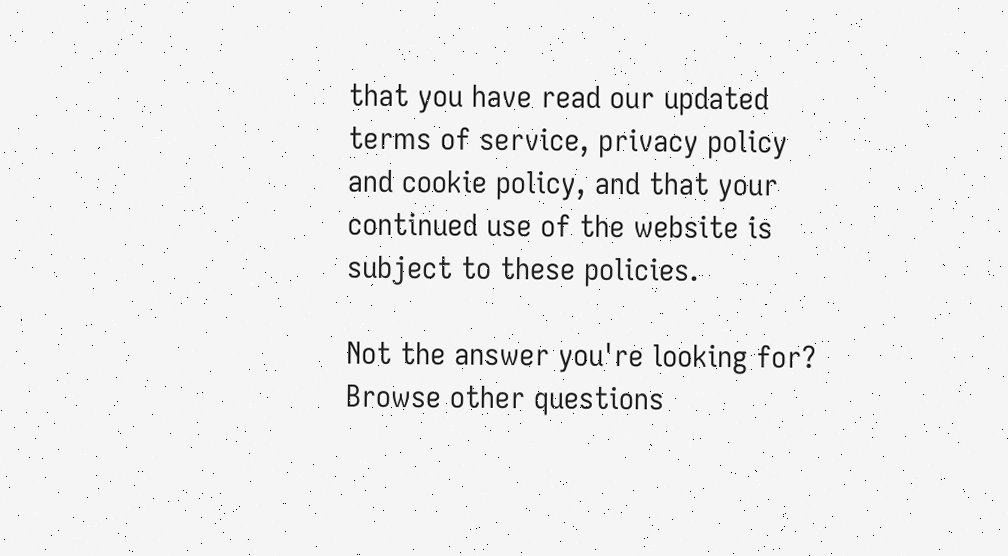that you have read our updated terms of service, privacy policy and cookie policy, and that your continued use of the website is subject to these policies.

Not the answer you're looking for? Browse other questions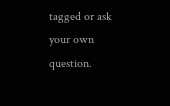tagged or ask your own question.